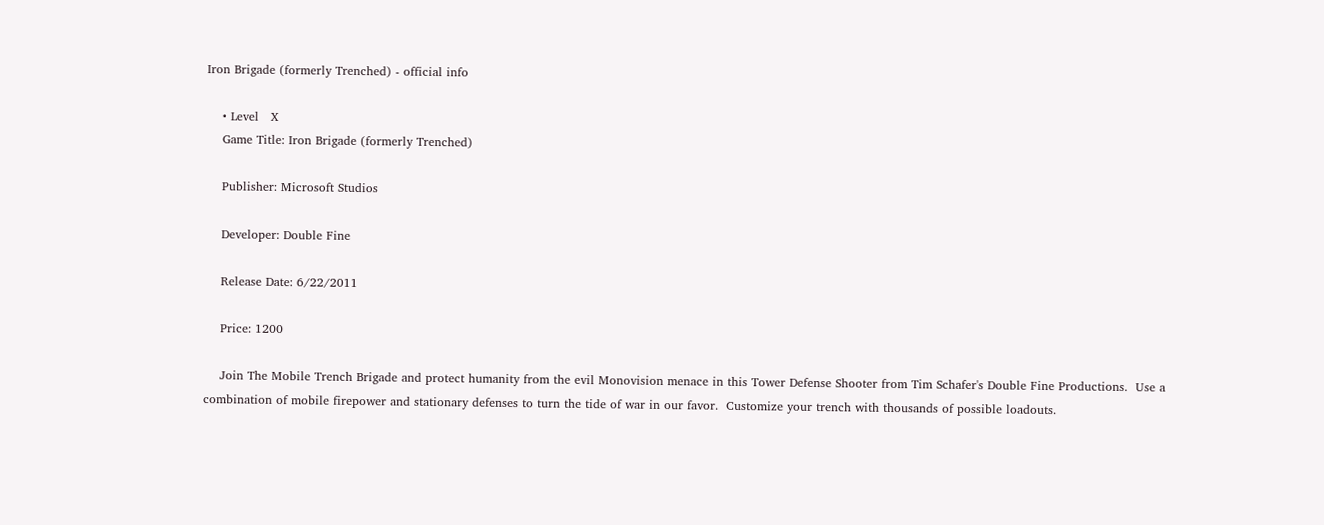Iron Brigade (formerly Trenched) - official info

    • Level   X
    Game Title: Iron Brigade (formerly Trenched)

    Publisher: Microsoft Studios

    Developer: Double Fine

    Release Date: 6/22/2011

    Price: 1200

    Join The Mobile Trench Brigade and protect humanity from the evil Monovision menace in this Tower Defense Shooter from Tim Schafer's Double Fine Productions.  Use a combination of mobile firepower and stationary defenses to turn the tide of war in our favor.  Customize your trench with thousands of possible loadouts.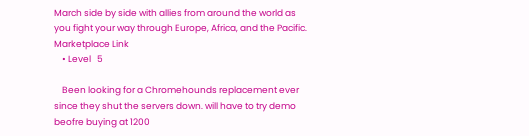March side by side with allies from around the world as you fight your way through Europe, Africa, and the Pacific. Marketplace Link
    • Level   5

    Been looking for a Chromehounds replacement ever since they shut the servers down. will have to try demo beofre buying at 1200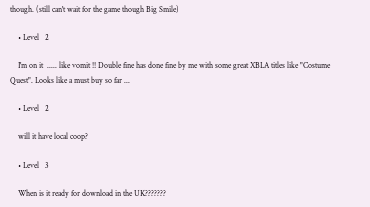though. (still can't wait for the game though Big Smile)

    • Level   2

    I'm on it  ..... like vomit !! Double fine has done fine by me with some great XBLA titles like "Costume Quest". Looks like a must buy so far ...

    • Level   2

    will it have local coop?

    • Level   3

    When is it ready for download in the UK???????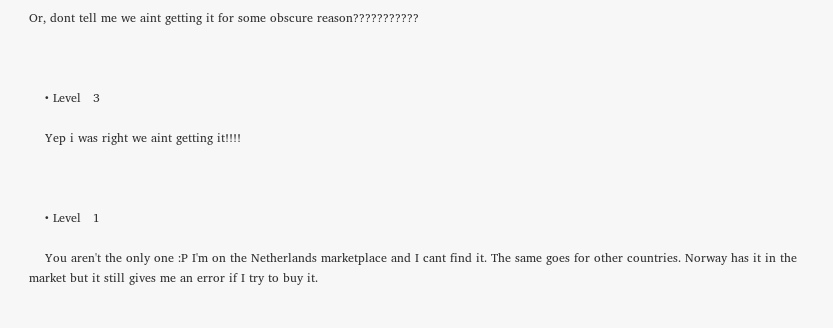Or, dont tell me we aint getting it for some obscure reason???????????



    • Level   3

    Yep i was right we aint getting it!!!!



    • Level   1

    You aren't the only one :P I'm on the Netherlands marketplace and I cant find it. The same goes for other countries. Norway has it in the market but it still gives me an error if I try to buy it.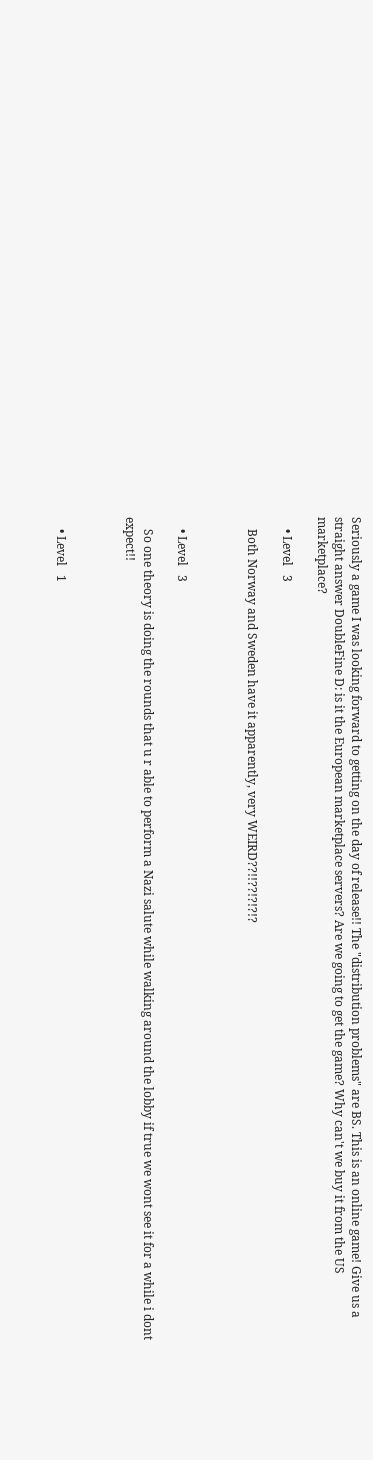Seriously a game I was looking forward to getting on the day of release!! The "distribution problems" are BS. This is an online game! Give us a straight answer DoubleFine D: is it the European marketplace servers? Are we going to get the game? Why can't we buy it from the US marketplace?

    • Level   3

    Both Norway and Sweden have it apparently, very WEIRD??!!??!?!?!?



    • Level   3

    So one theory is doing the rounds that u r able to perform a Nazi salute while walking around the lobby if true we wont see it for a while i dont expect!!



    • Level   1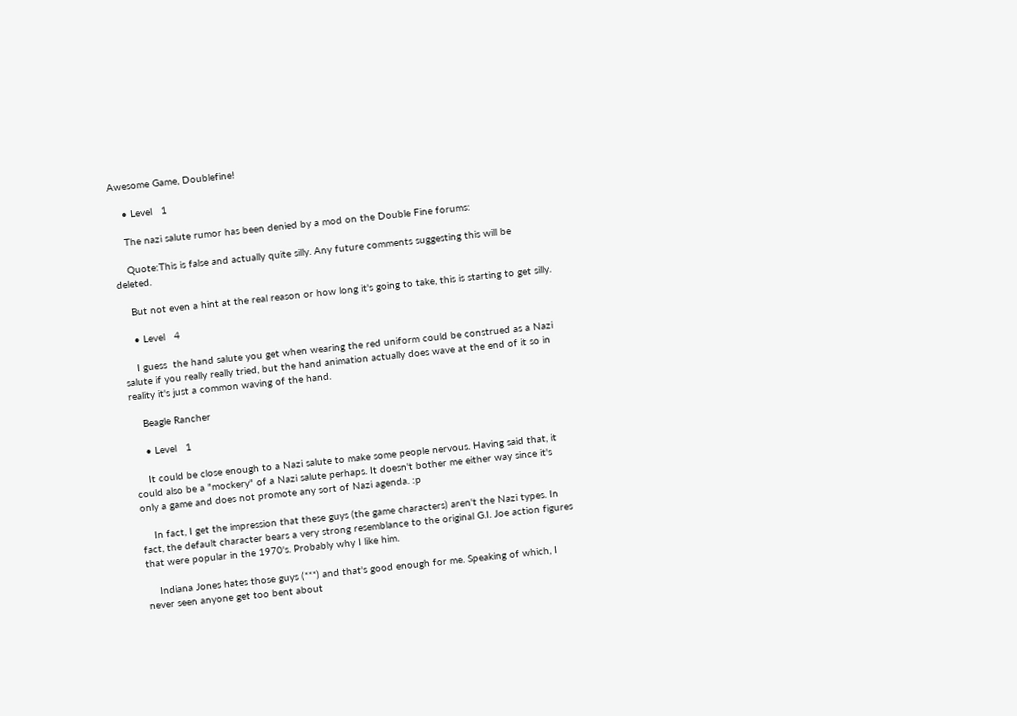Awesome Game, Doublefine!

    • Level   1

    The nazi salute rumor has been denied by a mod on the Double Fine forums:

    Quote:This is false and actually quite silly. Any future comments suggesting this will be deleted.

    But not even a hint at the real reason or how long it's going to take, this is starting to get silly.

    • Level   4

    I guess  the hand salute you get when wearing the red uniform could be construed as a Nazi salute if you really really tried, but the hand animation actually does wave at the end of it so in reality it's just a common waving of the hand.

    Beagle Rancher

    • Level   1

    It could be close enough to a Nazi salute to make some people nervous. Having said that, it could also be a "mockery" of a Nazi salute perhaps. It doesn't bother me either way since it's only a game and does not promote any sort of Nazi agenda. :p

    In fact, I get the impression that these guys (the game characters) aren't the Nazi types. In fact, the default character bears a very strong resemblance to the original G.I. Joe action figures that were popular in the 1970's. Probably why I like him.

    Indiana Jones hates those guys (***) and that's good enough for me. Speaking of which, I never seen anyone get too bent about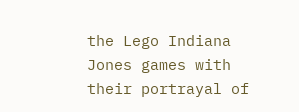the Lego Indiana Jones games with their portrayal of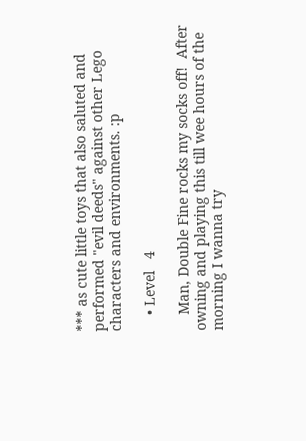*** as cute little toys that also saluted and performed "evil deeds" against other Lego characters and environments. :p

    • Level   4

    Man, Double Fine rocks my socks off!  After owning and playing this till wee hours of the morning I wanna try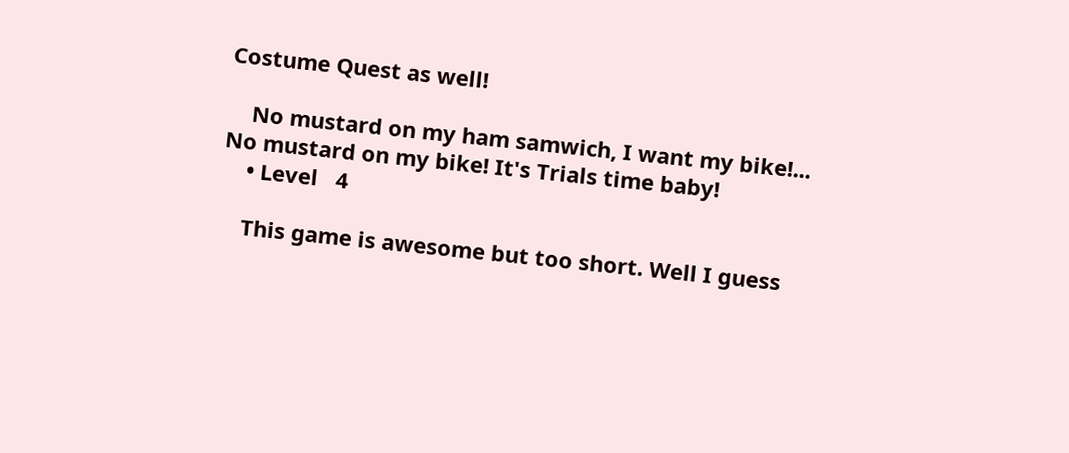Costume Quest as well!

    No mustard on my ham samwich, I want my bike!... No mustard on my bike! It's Trials time baby!
    • Level   4

    This game is awesome but too short. Well I guess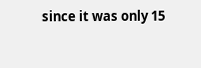since it was only 15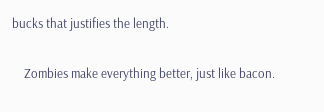bucks that justifies the length.

    Zombies make everything better, just like bacon.